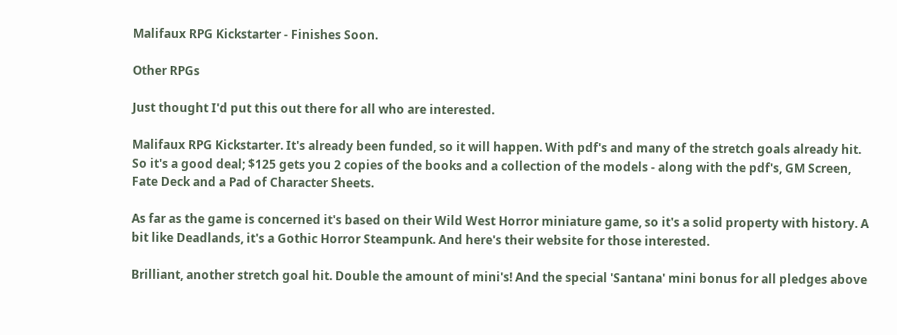Malifaux RPG Kickstarter - Finishes Soon.

Other RPGs

Just thought I'd put this out there for all who are interested.

Malifaux RPG Kickstarter. It's already been funded, so it will happen. With pdf's and many of the stretch goals already hit. So it's a good deal; $125 gets you 2 copies of the books and a collection of the models - along with the pdf's, GM Screen, Fate Deck and a Pad of Character Sheets.

As far as the game is concerned it's based on their Wild West Horror miniature game, so it's a solid property with history. A bit like Deadlands, it's a Gothic Horror Steampunk. And here's their website for those interested.

Brilliant, another stretch goal hit. Double the amount of mini's! And the special 'Santana' mini bonus for all pledges above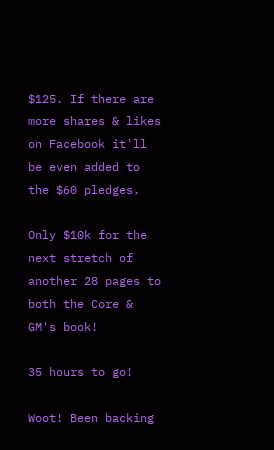$125. If there are more shares & likes on Facebook it'll be even added to the $60 pledges.

Only $10k for the next stretch of another 28 pages to both the Core & GM's book!

35 hours to go!

Woot! Been backing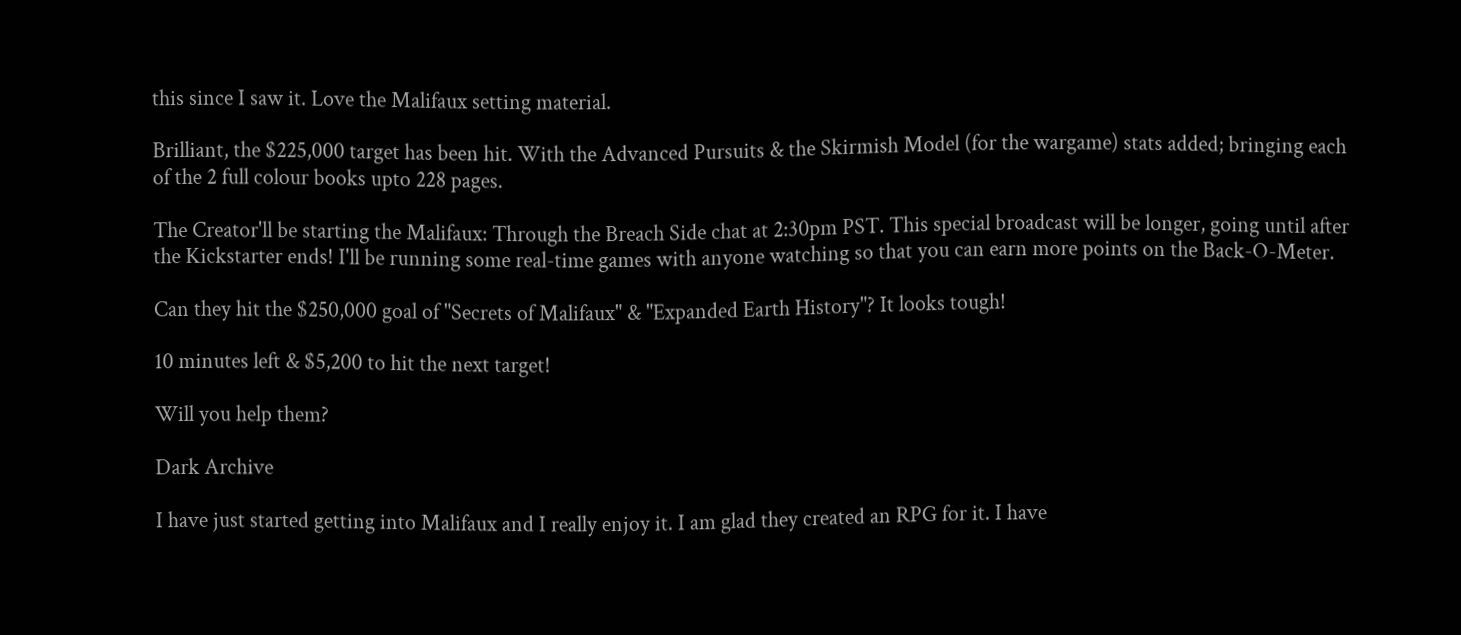this since I saw it. Love the Malifaux setting material.

Brilliant, the $225,000 target has been hit. With the Advanced Pursuits & the Skirmish Model (for the wargame) stats added; bringing each of the 2 full colour books upto 228 pages.

The Creator'll be starting the Malifaux: Through the Breach Side chat at 2:30pm PST. This special broadcast will be longer, going until after the Kickstarter ends! I'll be running some real-time games with anyone watching so that you can earn more points on the Back-O-Meter.

Can they hit the $250,000 goal of "Secrets of Malifaux" & "Expanded Earth History"? It looks tough!

10 minutes left & $5,200 to hit the next target!

Will you help them?

Dark Archive

I have just started getting into Malifaux and I really enjoy it. I am glad they created an RPG for it. I have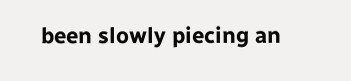been slowly piecing an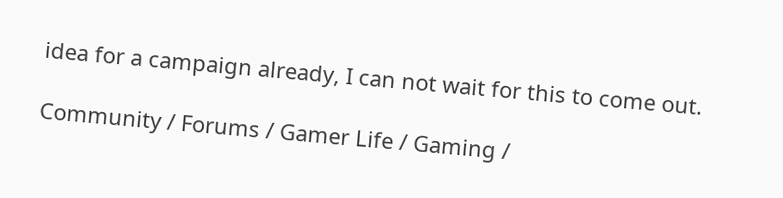idea for a campaign already, I can not wait for this to come out.

Community / Forums / Gamer Life / Gaming /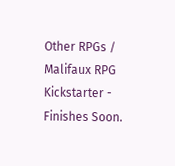Other RPGs / Malifaux RPG Kickstarter - Finishes Soon.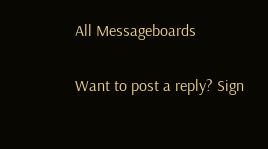All Messageboards

Want to post a reply? Sign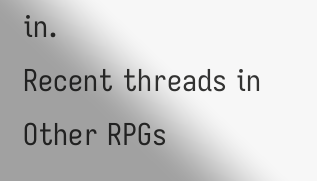in.
Recent threads in Other RPGs